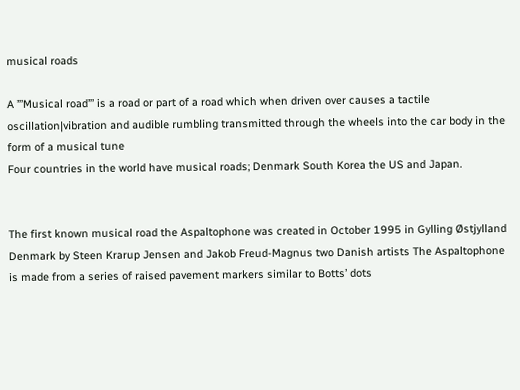musical roads

A ”’Musical road”’ is a road or part of a road which when driven over causes a tactile oscillation|vibration and audible rumbling transmitted through the wheels into the car body in the form of a musical tune
Four countries in the world have musical roads; Denmark South Korea the US and Japan.


The first known musical road the Aspaltophone was created in October 1995 in Gylling Østjylland Denmark by Steen Krarup Jensen and Jakob Freud-Magnus two Danish artists The Aspaltophone is made from a series of raised pavement markers similar to Botts’ dots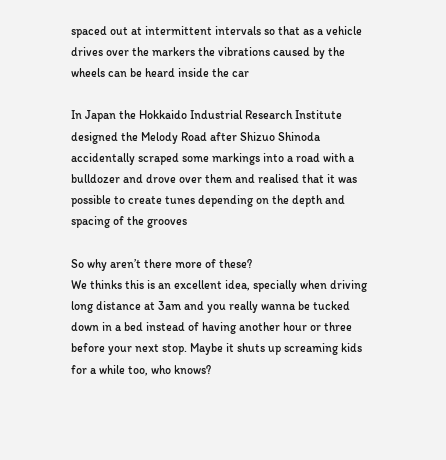spaced out at intermittent intervals so that as a vehicle drives over the markers the vibrations caused by the wheels can be heard inside the car

In Japan the Hokkaido Industrial Research Institute designed the Melody Road after Shizuo Shinoda accidentally scraped some markings into a road with a bulldozer and drove over them and realised that it was possible to create tunes depending on the depth and spacing of the grooves

So why aren’t there more of these?
We thinks this is an excellent idea, specially when driving long distance at 3am and you really wanna be tucked down in a bed instead of having another hour or three before your next stop. Maybe it shuts up screaming kids for a while too, who knows?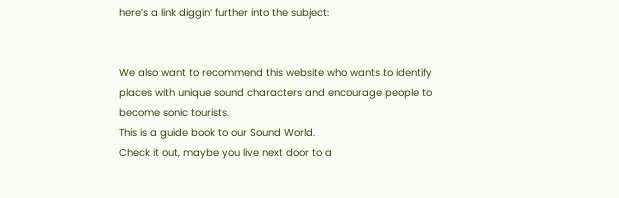here’s a link diggin’ further into the subject:


We also want to recommend this website who wants to identify places with unique sound characters and encourage people to become sonic tourists.
This is a guide book to our Sound World.
Check it out, maybe you live next door to a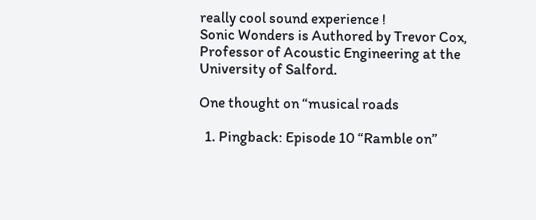really cool sound experience !
Sonic Wonders is Authored by Trevor Cox, Professor of Acoustic Engineering at the University of Salford.

One thought on “musical roads

  1. Pingback: Episode 10 “Ramble on”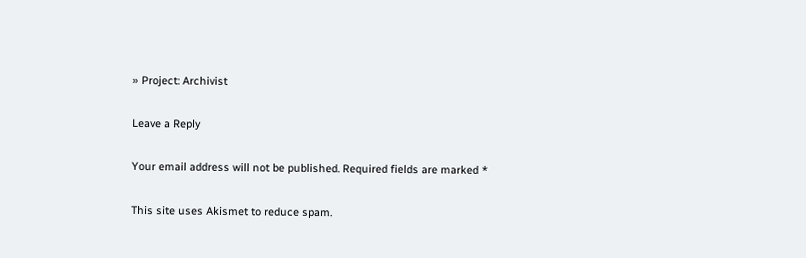» Project: Archivist

Leave a Reply

Your email address will not be published. Required fields are marked *

This site uses Akismet to reduce spam.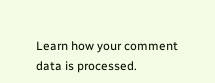Learn how your comment data is processed.